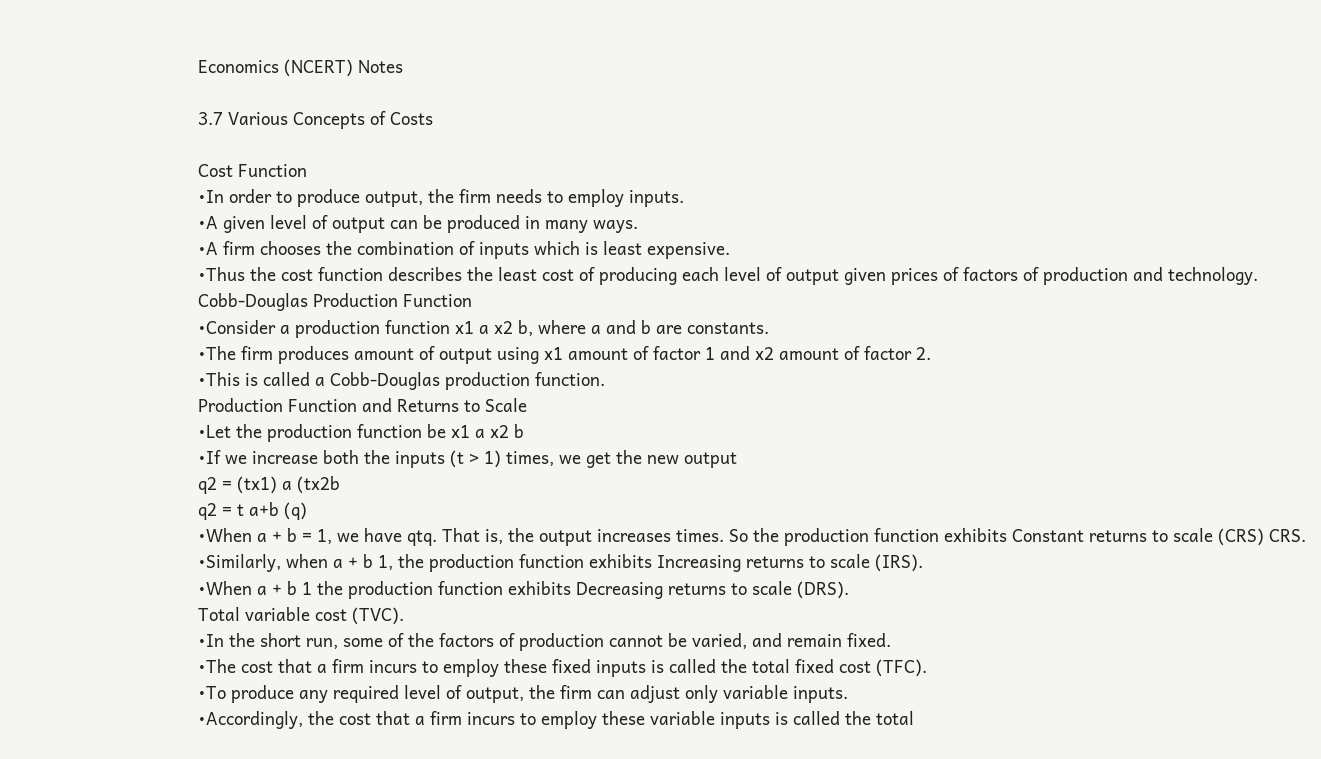Economics (NCERT) Notes

3.7 Various Concepts of Costs

Cost Function
•In order to produce output, the firm needs to employ inputs.
•A given level of output can be produced in many ways.
•A firm chooses the combination of inputs which is least expensive.
•Thus the cost function describes the least cost of producing each level of output given prices of factors of production and technology.
Cobb-Douglas Production Function
•Consider a production function x1 a x2 b, where a and b are constants.
•The firm produces amount of output using x1 amount of factor 1 and x2 amount of factor 2.
•This is called a Cobb-Douglas production function.
Production Function and Returns to Scale
•Let the production function be x1 a x2 b
•If we increase both the inputs (t > 1) times, we get the new output
q2 = (tx1) a (tx2b
q2 = t a+b (q)
•When a + b = 1, we have qtq. That is, the output increases times. So the production function exhibits Constant returns to scale (CRS) CRS.
•Similarly, when a + b 1, the production function exhibits Increasing returns to scale (IRS).
•When a + b 1 the production function exhibits Decreasing returns to scale (DRS).
Total variable cost (TVC).
•In the short run, some of the factors of production cannot be varied, and remain fixed.
•The cost that a firm incurs to employ these fixed inputs is called the total fixed cost (TFC).
•To produce any required level of output, the firm can adjust only variable inputs.
•Accordingly, the cost that a firm incurs to employ these variable inputs is called the total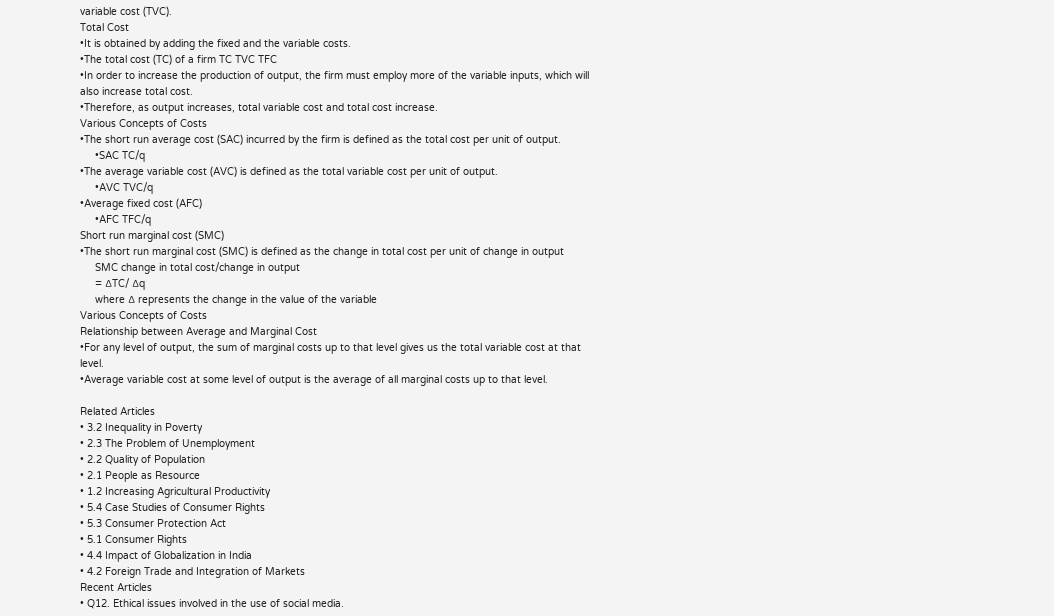variable cost (TVC).
Total Cost
•It is obtained by adding the fixed and the variable costs.
•The total cost (TC) of a firm TC TVC TFC
•In order to increase the production of output, the firm must employ more of the variable inputs, which will also increase total cost.
•Therefore, as output increases, total variable cost and total cost increase.
Various Concepts of Costs
•The short run average cost (SAC) incurred by the firm is defined as the total cost per unit of output.
     •SAC TC/q
•The average variable cost (AVC) is defined as the total variable cost per unit of output.
     •AVC TVC/q
•Average fixed cost (AFC)
     •AFC TFC/q
Short run marginal cost (SMC)
•The short run marginal cost (SMC) is defined as the change in total cost per unit of change in output
     SMC change in total cost/change in output
     = ∆TC/ ∆q
     where ∆ represents the change in the value of the variable
Various Concepts of Costs
Relationship between Average and Marginal Cost
•For any level of output, the sum of marginal costs up to that level gives us the total variable cost at that level.
•Average variable cost at some level of output is the average of all marginal costs up to that level.

Related Articles
• 3.2 Inequality in Poverty
• 2.3 The Problem of Unemployment
• 2.2 Quality of Population
• 2.1 People as Resource
• 1.2 Increasing Agricultural Productivity
• 5.4 Case Studies of Consumer Rights
• 5.3 Consumer Protection Act
• 5.1 Consumer Rights
• 4.4 Impact of Globalization in India
• 4.2 Foreign Trade and Integration of Markets
Recent Articles
• Q12. Ethical issues involved in the use of social media.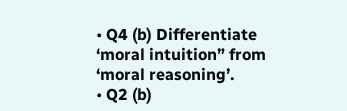• Q4 (b) Differentiate ‘moral intuition” from ‘moral reasoning’.
• Q2 (b)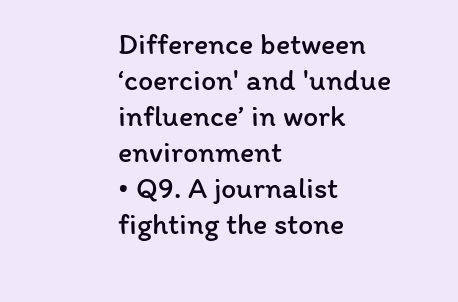Difference between ‘coercion' and 'undue influence’ in work environment
• Q9. A journalist fighting the stone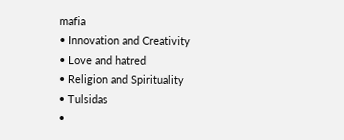mafia
• Innovation and Creativity
• Love and hatred
• Religion and Spirituality
• Tulsidas
•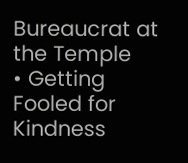Bureaucrat at the Temple
• Getting Fooled for Kindness